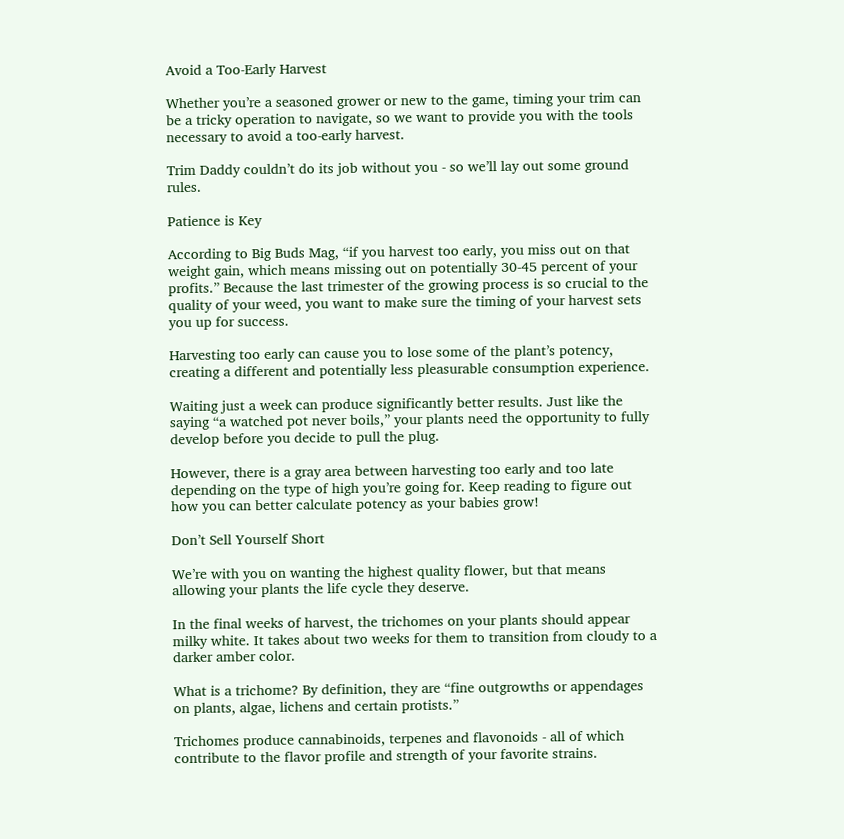Avoid a Too-Early Harvest

Whether you’re a seasoned grower or new to the game, timing your trim can be a tricky operation to navigate, so we want to provide you with the tools necessary to avoid a too-early harvest.

Trim Daddy couldn’t do its job without you - so we’ll lay out some ground rules.

Patience is Key

According to Big Buds Mag, “if you harvest too early, you miss out on that weight gain, which means missing out on potentially 30-45 percent of your profits.” Because the last trimester of the growing process is so crucial to the quality of your weed, you want to make sure the timing of your harvest sets you up for success.

Harvesting too early can cause you to lose some of the plant’s potency, creating a different and potentially less pleasurable consumption experience.

Waiting just a week can produce significantly better results. Just like the saying “a watched pot never boils,” your plants need the opportunity to fully develop before you decide to pull the plug.

However, there is a gray area between harvesting too early and too late depending on the type of high you’re going for. Keep reading to figure out how you can better calculate potency as your babies grow!

Don’t Sell Yourself Short

We’re with you on wanting the highest quality flower, but that means allowing your plants the life cycle they deserve.

In the final weeks of harvest, the trichomes on your plants should appear milky white. It takes about two weeks for them to transition from cloudy to a darker amber color.

What is a trichome? By definition, they are “fine outgrowths or appendages on plants, algae, lichens and certain protists.”

Trichomes produce cannabinoids, terpenes and flavonoids - all of which contribute to the flavor profile and strength of your favorite strains.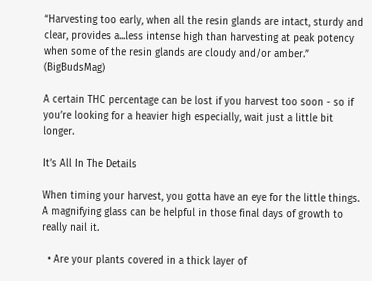“Harvesting too early, when all the resin glands are intact, sturdy and clear, provides a...less intense high than harvesting at peak potency when some of the resin glands are cloudy and/or amber.” (BigBudsMag)

A certain THC percentage can be lost if you harvest too soon - so if you’re looking for a heavier high especially, wait just a little bit longer.

It’s All In The Details

When timing your harvest, you gotta have an eye for the little things. A magnifying glass can be helpful in those final days of growth to really nail it.

  • Are your plants covered in a thick layer of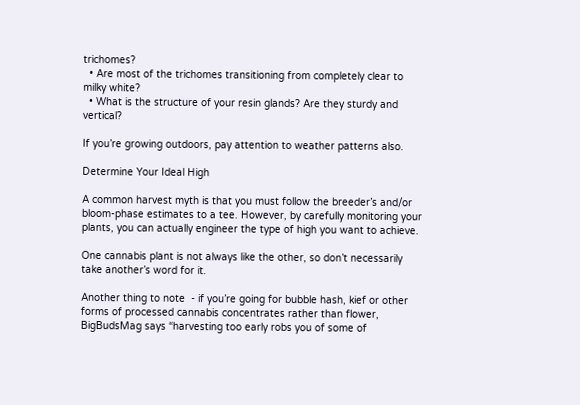trichomes?
  • Are most of the trichomes transitioning from completely clear to milky white?
  • What is the structure of your resin glands? Are they sturdy and vertical?

If you’re growing outdoors, pay attention to weather patterns also.

Determine Your Ideal High

A common harvest myth is that you must follow the breeder’s and/or bloom-phase estimates to a tee. However, by carefully monitoring your plants, you can actually engineer the type of high you want to achieve.

One cannabis plant is not always like the other, so don’t necessarily take another’s word for it.

Another thing to note  - if you’re going for bubble hash, kief or other forms of processed cannabis concentrates rather than flower, BigBudsMag says “harvesting too early robs you of some of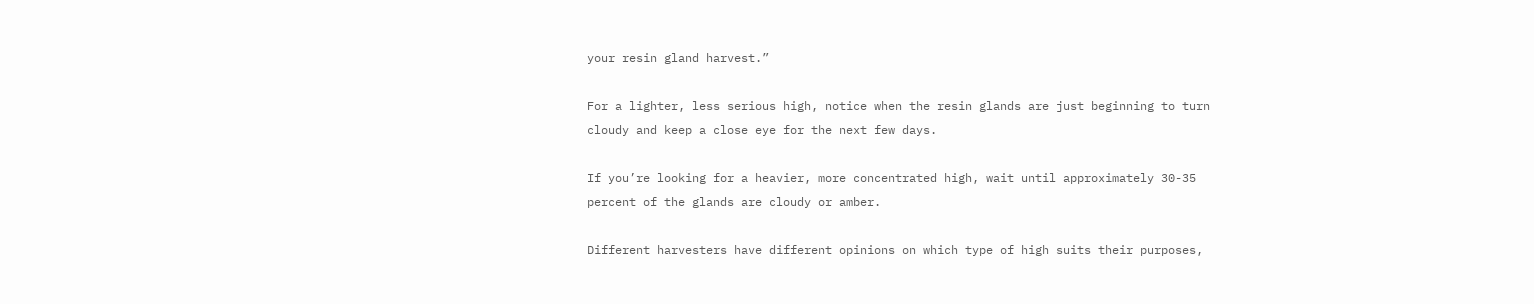your resin gland harvest.”

For a lighter, less serious high, notice when the resin glands are just beginning to turn cloudy and keep a close eye for the next few days.

If you’re looking for a heavier, more concentrated high, wait until approximately 30-35 percent of the glands are cloudy or amber.

Different harvesters have different opinions on which type of high suits their purposes,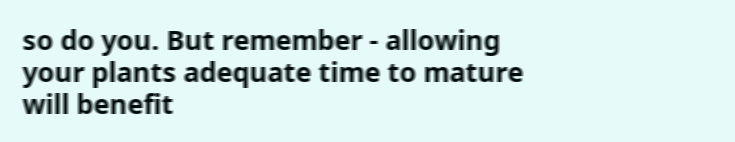so do you. But remember - allowing your plants adequate time to mature will benefit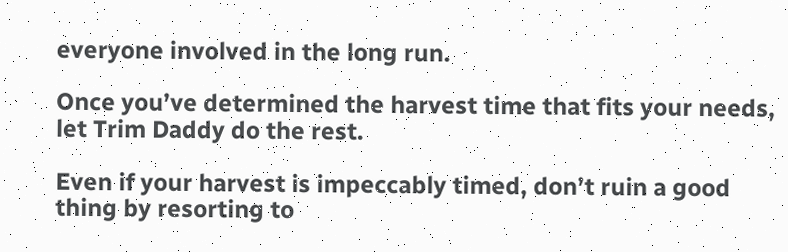everyone involved in the long run.

Once you’ve determined the harvest time that fits your needs, let Trim Daddy do the rest.

Even if your harvest is impeccably timed, don’t ruin a good thing by resorting to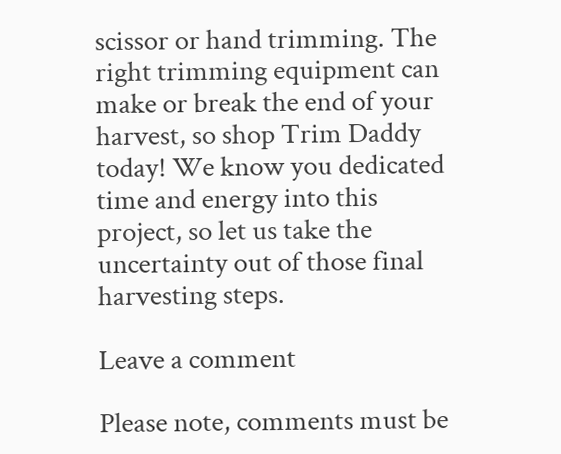scissor or hand trimming. The right trimming equipment can make or break the end of your harvest, so shop Trim Daddy today! We know you dedicated time and energy into this project, so let us take the uncertainty out of those final harvesting steps.

Leave a comment

Please note, comments must be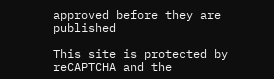approved before they are published

This site is protected by reCAPTCHA and the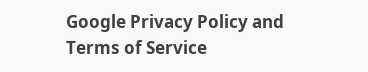Google Privacy Policy and Terms of Service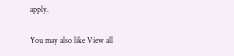apply.

You may also like View all